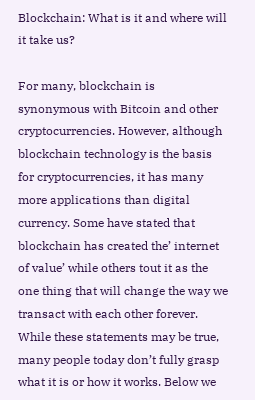Blockchain: What is it and where will it take us?

For many, blockchain is synonymous with Bitcoin and other cryptocurrencies. However, although blockchain technology is the basis for cryptocurrencies, it has many more applications than digital currency. Some have stated that blockchain has created the’ internet of value’ while others tout it as the one thing that will change the way we transact with each other forever. While these statements may be true, many people today don’t fully grasp what it is or how it works. Below we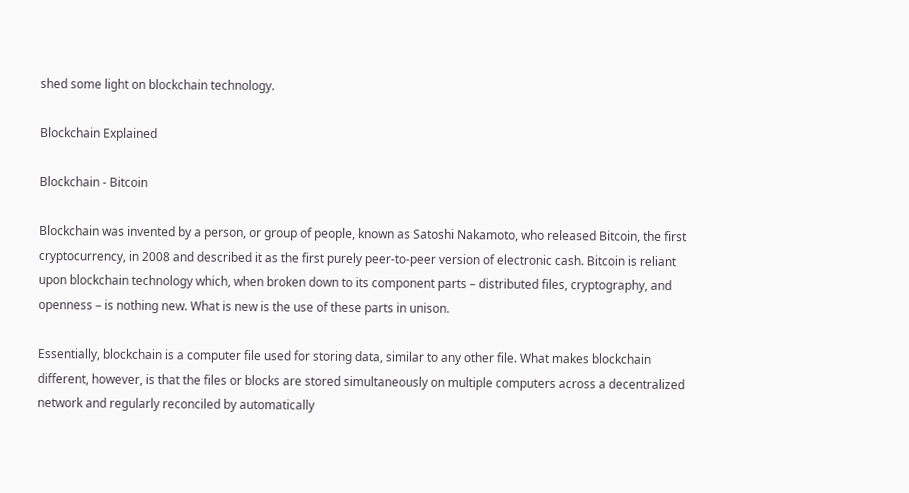shed some light on blockchain technology.

Blockchain Explained

Blockchain - Bitcoin

Blockchain was invented by a person, or group of people, known as Satoshi Nakamoto, who released Bitcoin, the first cryptocurrency, in 2008 and described it as the first purely peer-to-peer version of electronic cash. Bitcoin is reliant upon blockchain technology which, when broken down to its component parts – distributed files, cryptography, and openness – is nothing new. What is new is the use of these parts in unison.

Essentially, blockchain is a computer file used for storing data, similar to any other file. What makes blockchain different, however, is that the files or blocks are stored simultaneously on multiple computers across a decentralized network and regularly reconciled by automatically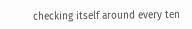checking itself around every ten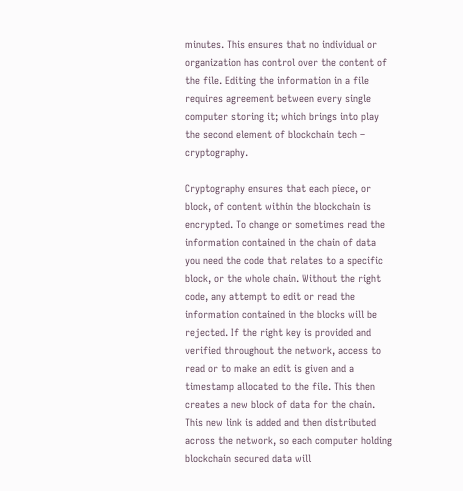minutes. This ensures that no individual or organization has control over the content of the file. Editing the information in a file requires agreement between every single computer storing it; which brings into play the second element of blockchain tech – cryptography.

Cryptography ensures that each piece, or block, of content within the blockchain is encrypted. To change or sometimes read the information contained in the chain of data you need the code that relates to a specific block, or the whole chain. Without the right code, any attempt to edit or read the information contained in the blocks will be rejected. If the right key is provided and verified throughout the network, access to read or to make an edit is given and a timestamp allocated to the file. This then creates a new block of data for the chain. This new link is added and then distributed across the network, so each computer holding blockchain secured data will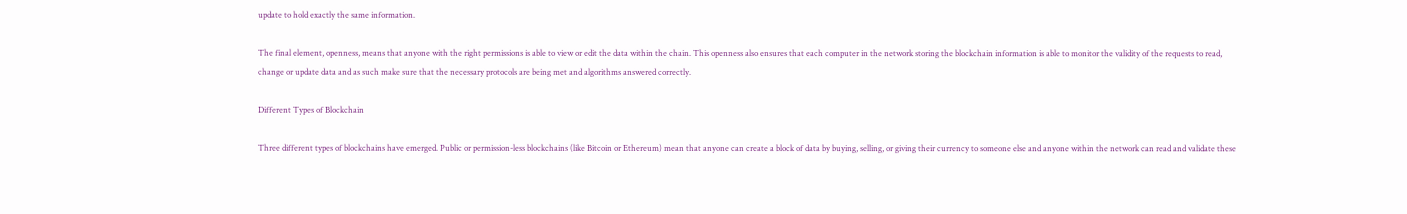update to hold exactly the same information.

The final element, openness, means that anyone with the right permissions is able to view or edit the data within the chain. This openness also ensures that each computer in the network storing the blockchain information is able to monitor the validity of the requests to read, change or update data and as such make sure that the necessary protocols are being met and algorithms answered correctly.

Different Types of Blockchain

Three different types of blockchains have emerged. Public or permission-less blockchains (like Bitcoin or Ethereum) mean that anyone can create a block of data by buying, selling, or giving their currency to someone else and anyone within the network can read and validate these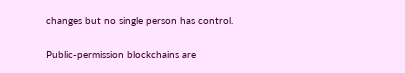changes but no single person has control.

Public-permission blockchains are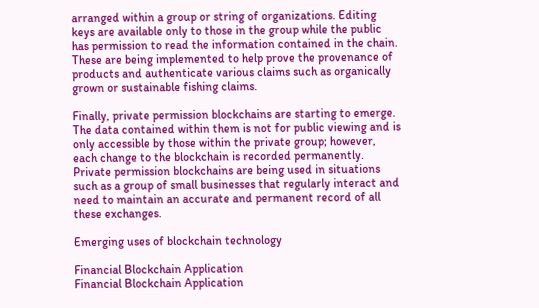arranged within a group or string of organizations. Editing keys are available only to those in the group while the public has permission to read the information contained in the chain. These are being implemented to help prove the provenance of products and authenticate various claims such as organically grown or sustainable fishing claims.

Finally, private permission blockchains are starting to emerge. The data contained within them is not for public viewing and is only accessible by those within the private group; however, each change to the blockchain is recorded permanently. Private permission blockchains are being used in situations such as a group of small businesses that regularly interact and need to maintain an accurate and permanent record of all these exchanges.

Emerging uses of blockchain technology

Financial Blockchain Application
Financial Blockchain Application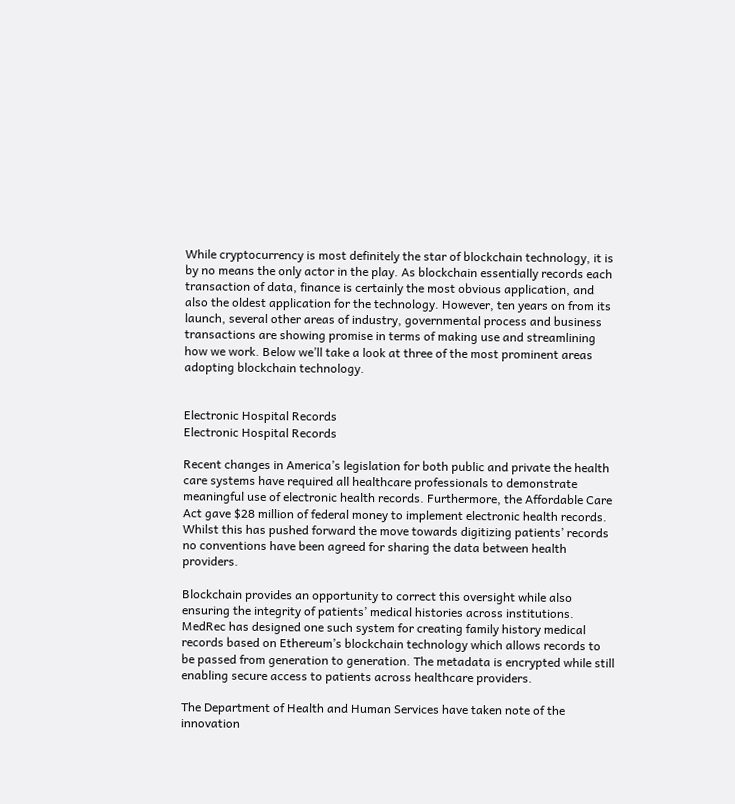While cryptocurrency is most definitely the star of blockchain technology, it is by no means the only actor in the play. As blockchain essentially records each transaction of data, finance is certainly the most obvious application, and also the oldest application for the technology. However, ten years on from its launch, several other areas of industry, governmental process and business transactions are showing promise in terms of making use and streamlining how we work. Below we’ll take a look at three of the most prominent areas adopting blockchain technology.


Electronic Hospital Records
Electronic Hospital Records

Recent changes in America’s legislation for both public and private the health care systems have required all healthcare professionals to demonstrate meaningful use of electronic health records. Furthermore, the Affordable Care Act gave $28 million of federal money to implement electronic health records. Whilst this has pushed forward the move towards digitizing patients’ records no conventions have been agreed for sharing the data between health providers.

Blockchain provides an opportunity to correct this oversight while also ensuring the integrity of patients’ medical histories across institutions. MedRec has designed one such system for creating family history medical records based on Ethereum’s blockchain technology which allows records to be passed from generation to generation. The metadata is encrypted while still enabling secure access to patients across healthcare providers.

The Department of Health and Human Services have taken note of the innovation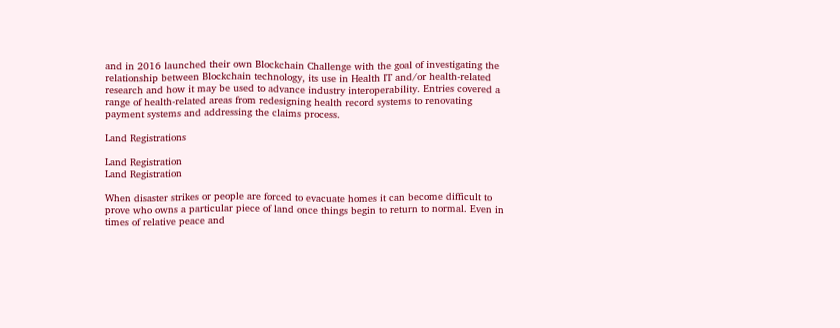and in 2016 launched their own Blockchain Challenge with the goal of investigating the relationship between Blockchain technology, its use in Health IT and/or health-related research and how it may be used to advance industry interoperability. Entries covered a range of health-related areas from redesigning health record systems to renovating payment systems and addressing the claims process.

Land Registrations

Land Registration
Land Registration

When disaster strikes or people are forced to evacuate homes it can become difficult to prove who owns a particular piece of land once things begin to return to normal. Even in times of relative peace and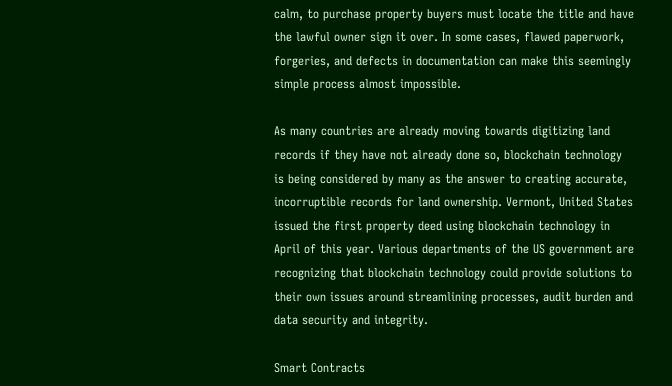calm, to purchase property buyers must locate the title and have the lawful owner sign it over. In some cases, flawed paperwork, forgeries, and defects in documentation can make this seemingly simple process almost impossible.

As many countries are already moving towards digitizing land records if they have not already done so, blockchain technology is being considered by many as the answer to creating accurate, incorruptible records for land ownership. Vermont, United States issued the first property deed using blockchain technology in April of this year. Various departments of the US government are recognizing that blockchain technology could provide solutions to their own issues around streamlining processes, audit burden and data security and integrity.

Smart Contracts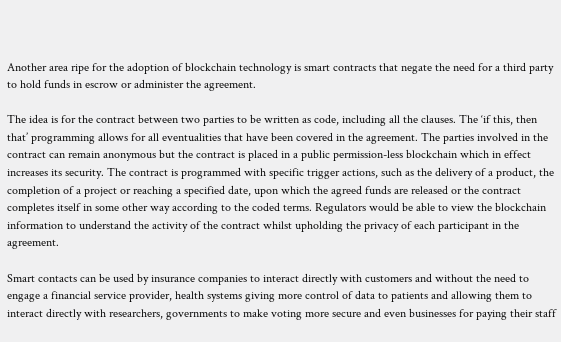Another area ripe for the adoption of blockchain technology is smart contracts that negate the need for a third party to hold funds in escrow or administer the agreement.

The idea is for the contract between two parties to be written as code, including all the clauses. The ‘if this, then that’ programming allows for all eventualities that have been covered in the agreement. The parties involved in the contract can remain anonymous but the contract is placed in a public permission-less blockchain which in effect increases its security. The contract is programmed with specific trigger actions, such as the delivery of a product, the completion of a project or reaching a specified date, upon which the agreed funds are released or the contract completes itself in some other way according to the coded terms. Regulators would be able to view the blockchain information to understand the activity of the contract whilst upholding the privacy of each participant in the agreement.

Smart contacts can be used by insurance companies to interact directly with customers and without the need to engage a financial service provider, health systems giving more control of data to patients and allowing them to interact directly with researchers, governments to make voting more secure and even businesses for paying their staff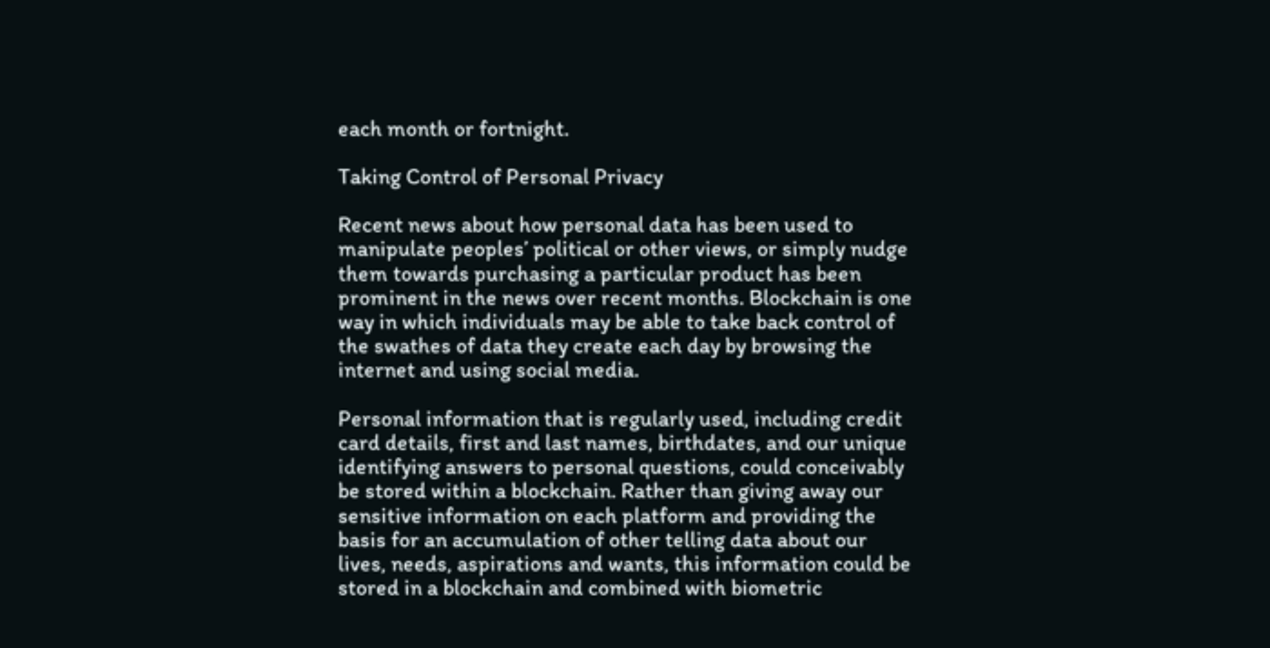each month or fortnight.

Taking Control of Personal Privacy

Recent news about how personal data has been used to manipulate peoples’ political or other views, or simply nudge them towards purchasing a particular product has been prominent in the news over recent months. Blockchain is one way in which individuals may be able to take back control of the swathes of data they create each day by browsing the internet and using social media.

Personal information that is regularly used, including credit card details, first and last names, birthdates, and our unique identifying answers to personal questions, could conceivably be stored within a blockchain. Rather than giving away our sensitive information on each platform and providing the basis for an accumulation of other telling data about our lives, needs, aspirations and wants, this information could be stored in a blockchain and combined with biometric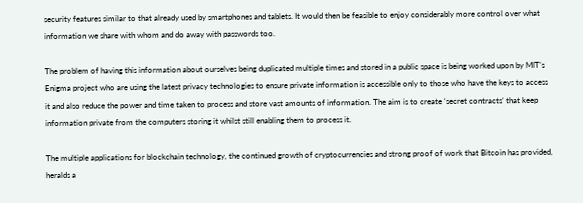security features similar to that already used by smartphones and tablets. It would then be feasible to enjoy considerably more control over what information we share with whom and do away with passwords too.

The problem of having this information about ourselves being duplicated multiple times and stored in a public space is being worked upon by MIT’s Enigma project who are using the latest privacy technologies to ensure private information is accessible only to those who have the keys to access it and also reduce the power and time taken to process and store vast amounts of information. The aim is to create ‘secret contracts’ that keep information private from the computers storing it whilst still enabling them to process it.

The multiple applications for blockchain technology, the continued growth of cryptocurrencies and strong proof of work that Bitcoin has provided, heralds a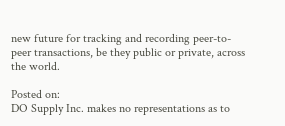new future for tracking and recording peer-to-peer transactions, be they public or private, across the world.

Posted on:
DO Supply Inc. makes no representations as to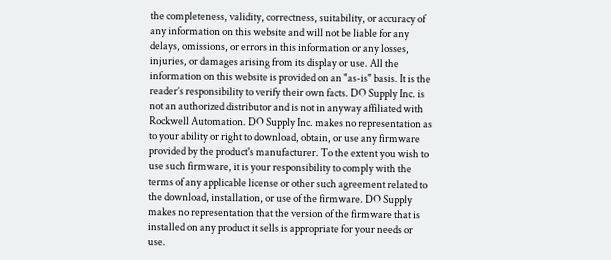the completeness, validity, correctness, suitability, or accuracy of any information on this website and will not be liable for any delays, omissions, or errors in this information or any losses, injuries, or damages arising from its display or use. All the information on this website is provided on an "as-is" basis. It is the reader’s responsibility to verify their own facts. DO Supply Inc. is not an authorized distributor and is not in anyway affiliated with Rockwell Automation. DO Supply Inc. makes no representation as to your ability or right to download, obtain, or use any firmware provided by the product's manufacturer. To the extent you wish to use such firmware, it is your responsibility to comply with the terms of any applicable license or other such agreement related to the download, installation, or use of the firmware. DO Supply makes no representation that the version of the firmware that is installed on any product it sells is appropriate for your needs or use.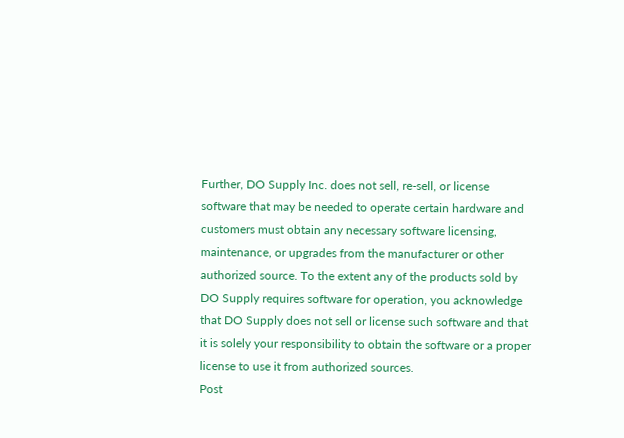Further, DO Supply Inc. does not sell, re-sell, or license software that may be needed to operate certain hardware and customers must obtain any necessary software licensing, maintenance, or upgrades from the manufacturer or other authorized source. To the extent any of the products sold by DO Supply requires software for operation, you acknowledge that DO Supply does not sell or license such software and that it is solely your responsibility to obtain the software or a proper license to use it from authorized sources.
Post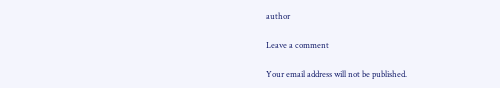author

Leave a comment

Your email address will not be published.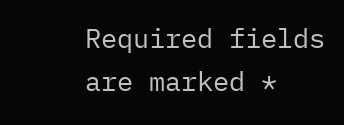Required fields are marked *